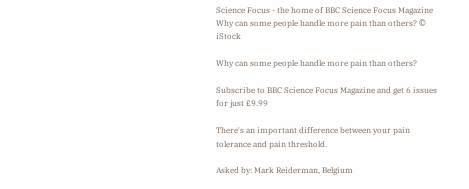Science Focus - the home of BBC Science Focus Magazine
Why can some people handle more pain than others? © iStock

Why can some people handle more pain than others?

Subscribe to BBC Science Focus Magazine and get 6 issues for just £9.99

There's an important difference between your pain tolerance and pain threshold.

Asked by: Mark Reiderman, Belgium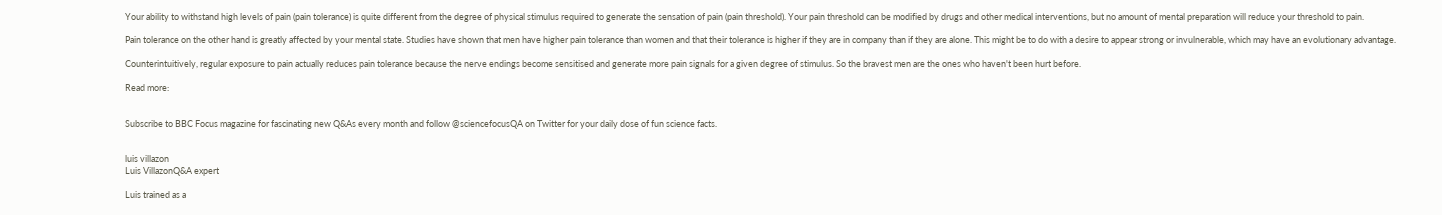Your ability to withstand high levels of pain (pain tolerance) is quite different from the degree of physical stimulus required to generate the sensation of pain (pain threshold). Your pain threshold can be modified by drugs and other medical interventions, but no amount of mental preparation will reduce your threshold to pain.

Pain tolerance on the other hand is greatly affected by your mental state. Studies have shown that men have higher pain tolerance than women and that their tolerance is higher if they are in company than if they are alone. This might be to do with a desire to appear strong or invulnerable, which may have an evolutionary advantage.

Counterintuitively, regular exposure to pain actually reduces pain tolerance because the nerve endings become sensitised and generate more pain signals for a given degree of stimulus. So the bravest men are the ones who haven't been hurt before.

Read more:


Subscribe to BBC Focus magazine for fascinating new Q&As every month and follow @sciencefocusQA on Twitter for your daily dose of fun science facts.


luis villazon
Luis VillazonQ&A expert

Luis trained as a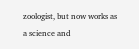zoologist, but now works as a science and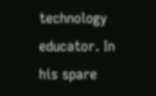technology educator. In his spare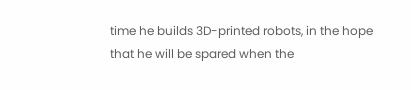time he builds 3D-printed robots, in the hope that he will be spared when the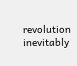revolution inevitably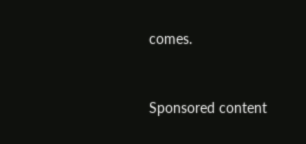comes.


Sponsored content